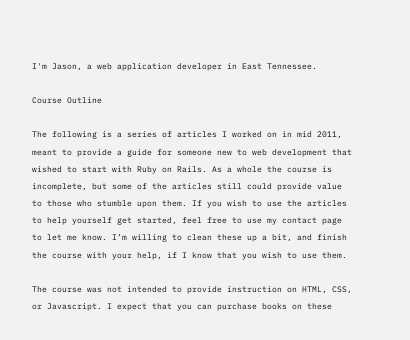I'm Jason, a web application developer in East Tennessee.

Course Outline

The following is a series of articles I worked on in mid 2011, meant to provide a guide for someone new to web development that wished to start with Ruby on Rails. As a whole the course is incomplete, but some of the articles still could provide value to those who stumble upon them. If you wish to use the articles to help yourself get started, feel free to use my contact page to let me know. I’m willing to clean these up a bit, and finish the course with your help, if I know that you wish to use them.

The course was not intended to provide instruction on HTML, CSS, or Javascript. I expect that you can purchase books on these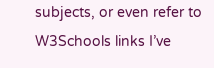subjects, or even refer to W3Schools links I’ve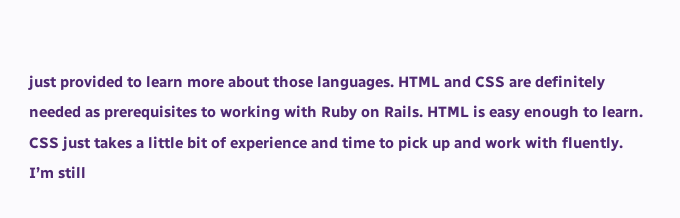just provided to learn more about those languages. HTML and CSS are definitely needed as prerequisites to working with Ruby on Rails. HTML is easy enough to learn. CSS just takes a little bit of experience and time to pick up and work with fluently. I’m still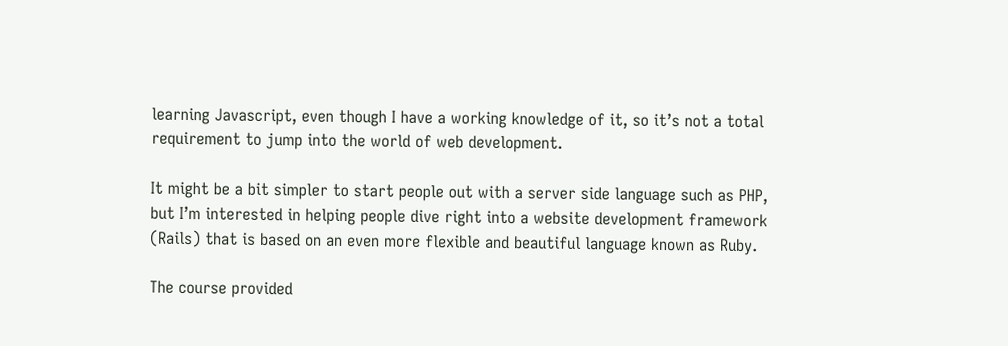learning Javascript, even though I have a working knowledge of it, so it’s not a total requirement to jump into the world of web development.

It might be a bit simpler to start people out with a server side language such as PHP, but I’m interested in helping people dive right into a website development framework (Rails) that is based on an even more flexible and beautiful language known as Ruby.

The course provided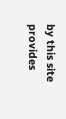by this site provides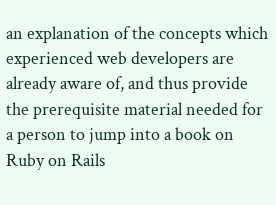an explanation of the concepts which experienced web developers are already aware of, and thus provide the prerequisite material needed for a person to jump into a book on Ruby on Rails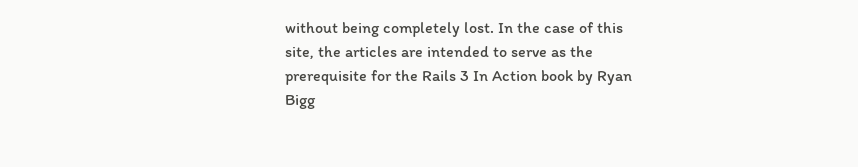without being completely lost. In the case of this site, the articles are intended to serve as the prerequisite for the Rails 3 In Action book by Ryan Bigg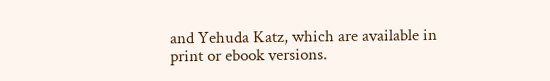and Yehuda Katz, which are available in print or ebook versions.